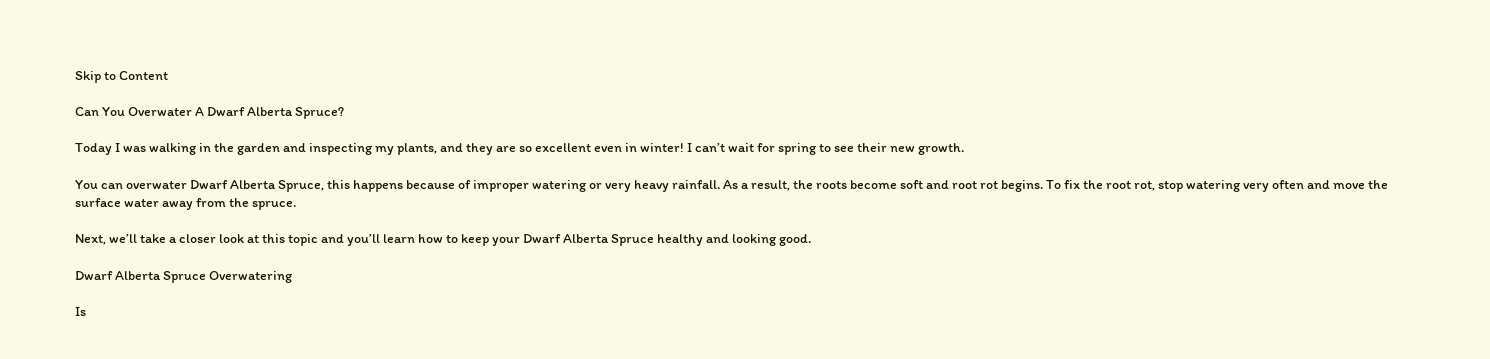Skip to Content

Can You Overwater A Dwarf Alberta Spruce?

Today I was walking in the garden and inspecting my plants, and they are so excellent even in winter! I can’t wait for spring to see their new growth.

You can overwater Dwarf Alberta Spruce, this happens because of improper watering or very heavy rainfall. As a result, the roots become soft and root rot begins. To fix the root rot, stop watering very often and move the surface water away from the spruce.

Next, we’ll take a closer look at this topic and you’ll learn how to keep your Dwarf Alberta Spruce healthy and looking good.

Dwarf Alberta Spruce Overwatering

Is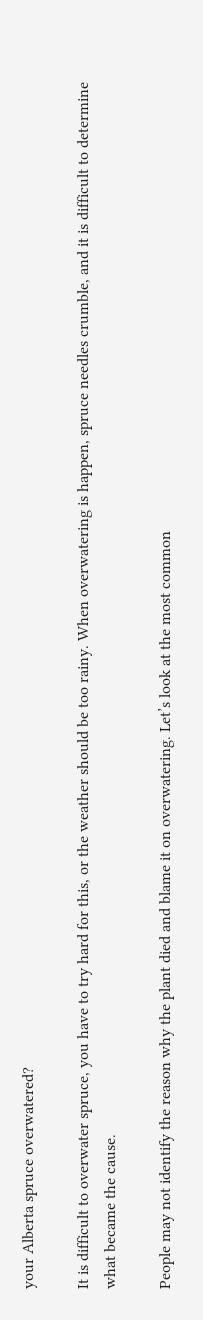your Alberta spruce overwatered?

It is difficult to overwater spruce, you have to try hard for this, or the weather should be too rainy. When overwatering is happen, spruce needles crumble, and it is difficult to determine what became the cause.

People may not identify the reason why the plant died and blame it on overwatering. Let’s look at the most common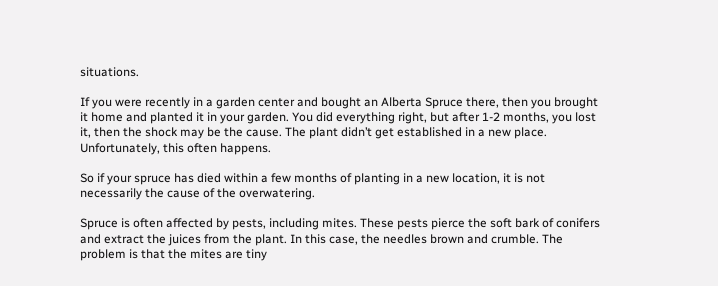situations.

If you were recently in a garden center and bought an Alberta Spruce there, then you brought it home and planted it in your garden. You did everything right, but after 1-2 months, you lost it, then the shock may be the cause. The plant didn’t get established in a new place. Unfortunately, this often happens.

So if your spruce has died within a few months of planting in a new location, it is not necessarily the cause of the overwatering.

Spruce is often affected by pests, including mites. These pests pierce the soft bark of conifers and extract the juices from the plant. In this case, the needles brown and crumble. The problem is that the mites are tiny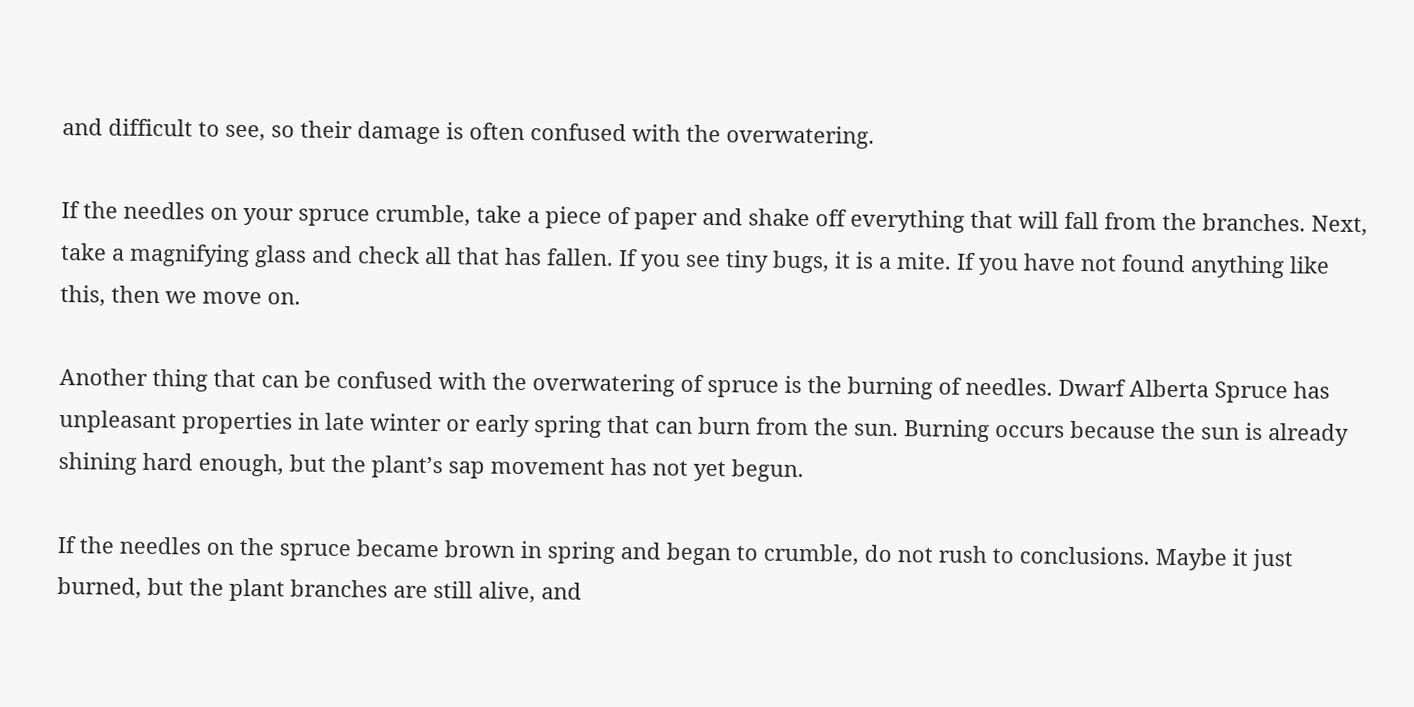and difficult to see, so their damage is often confused with the overwatering.

If the needles on your spruce crumble, take a piece of paper and shake off everything that will fall from the branches. Next, take a magnifying glass and check all that has fallen. If you see tiny bugs, it is a mite. If you have not found anything like this, then we move on.

Another thing that can be confused with the overwatering of spruce is the burning of needles. Dwarf Alberta Spruce has unpleasant properties in late winter or early spring that can burn from the sun. Burning occurs because the sun is already shining hard enough, but the plant’s sap movement has not yet begun.

If the needles on the spruce became brown in spring and began to crumble, do not rush to conclusions. Maybe it just burned, but the plant branches are still alive, and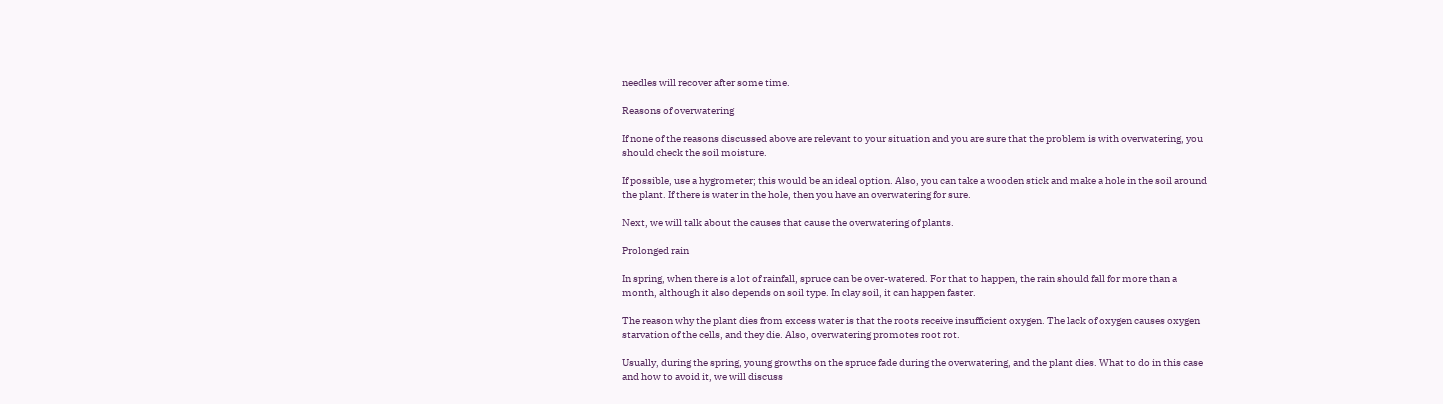needles will recover after some time.

Reasons of overwatering

If none of the reasons discussed above are relevant to your situation and you are sure that the problem is with overwatering, you should check the soil moisture.

If possible, use a hygrometer; this would be an ideal option. Also, you can take a wooden stick and make a hole in the soil around the plant. If there is water in the hole, then you have an overwatering for sure.

Next, we will talk about the causes that cause the overwatering of plants.

Prolonged rain

In spring, when there is a lot of rainfall, spruce can be over-watered. For that to happen, the rain should fall for more than a month, although it also depends on soil type. In clay soil, it can happen faster.

The reason why the plant dies from excess water is that the roots receive insufficient oxygen. The lack of oxygen causes oxygen starvation of the cells, and they die. Also, overwatering promotes root rot.

Usually, during the spring, young growths on the spruce fade during the overwatering, and the plant dies. What to do in this case and how to avoid it, we will discuss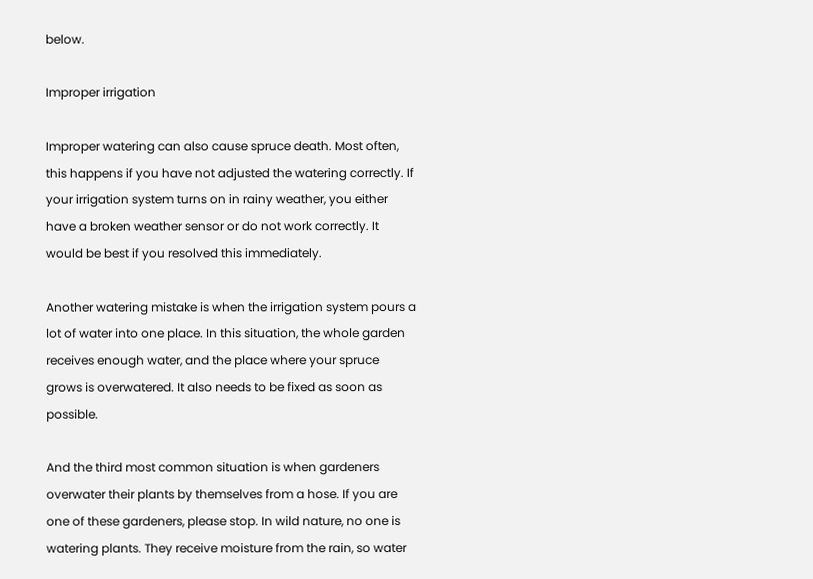below.

Improper irrigation

Improper watering can also cause spruce death. Most often, this happens if you have not adjusted the watering correctly. If your irrigation system turns on in rainy weather, you either have a broken weather sensor or do not work correctly. It would be best if you resolved this immediately.

Another watering mistake is when the irrigation system pours a lot of water into one place. In this situation, the whole garden receives enough water, and the place where your spruce grows is overwatered. It also needs to be fixed as soon as possible.

And the third most common situation is when gardeners overwater their plants by themselves from a hose. If you are one of these gardeners, please stop. In wild nature, no one is watering plants. They receive moisture from the rain, so water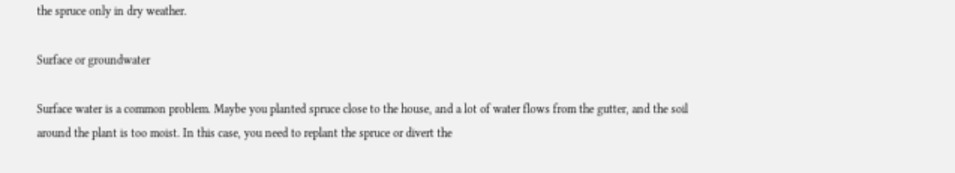the spruce only in dry weather.

Surface or groundwater

Surface water is a common problem. Maybe you planted spruce close to the house, and a lot of water flows from the gutter, and the soil around the plant is too moist. In this case, you need to replant the spruce or divert the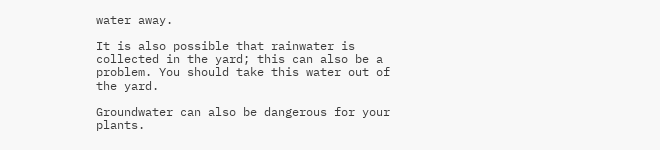water away.

It is also possible that rainwater is collected in the yard; this can also be a problem. You should take this water out of the yard.

Groundwater can also be dangerous for your plants.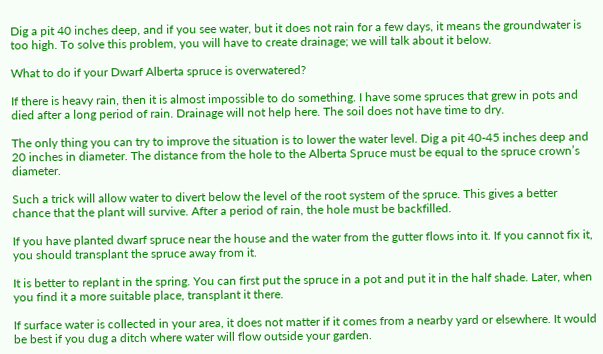Dig a pit 40 inches deep, and if you see water, but it does not rain for a few days, it means the groundwater is too high. To solve this problem, you will have to create drainage; we will talk about it below.

What to do if your Dwarf Alberta spruce is overwatered?

If there is heavy rain, then it is almost impossible to do something. I have some spruces that grew in pots and died after a long period of rain. Drainage will not help here. The soil does not have time to dry.

The only thing you can try to improve the situation is to lower the water level. Dig a pit 40-45 inches deep and 20 inches in diameter. The distance from the hole to the Alberta Spruce must be equal to the spruce crown’s diameter.

Such a trick will allow water to divert below the level of the root system of the spruce. This gives a better chance that the plant will survive. After a period of rain, the hole must be backfilled.

If you have planted dwarf spruce near the house and the water from the gutter flows into it. If you cannot fix it, you should transplant the spruce away from it.

It is better to replant in the spring. You can first put the spruce in a pot and put it in the half shade. Later, when you find it a more suitable place, transplant it there.

If surface water is collected in your area, it does not matter if it comes from a nearby yard or elsewhere. It would be best if you dug a ditch where water will flow outside your garden.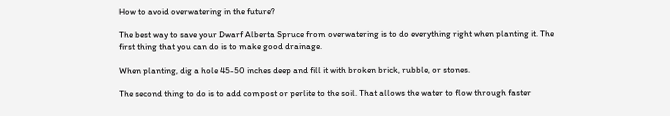How to avoid overwatering in the future?

The best way to save your Dwarf Alberta Spruce from overwatering is to do everything right when planting it. The first thing that you can do is to make good drainage.

When planting, dig a hole 45-50 inches deep and fill it with broken brick, rubble, or stones.

The second thing to do is to add compost or perlite to the soil. That allows the water to flow through faster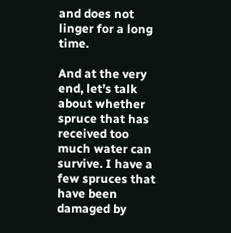and does not linger for a long time.

And at the very end, let’s talk about whether spruce that has received too much water can survive. I have a few spruces that have been damaged by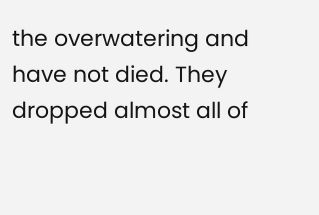the overwatering and have not died. They dropped almost all of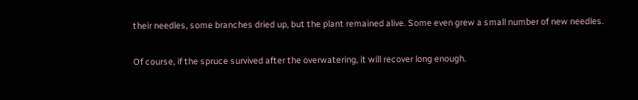their needles, some branches dried up, but the plant remained alive. Some even grew a small number of new needles.

Of course, if the spruce survived after the overwatering, it will recover long enough.